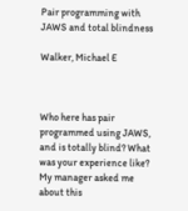Pair programming with JAWS and total blindness

Walker, Michael E



Who here has pair programmed using JAWS, and is totally blind? What was your experience like? My manager asked me about this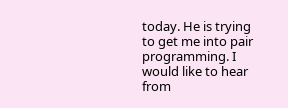today. He is trying to get me into pair programming. I would like to hear from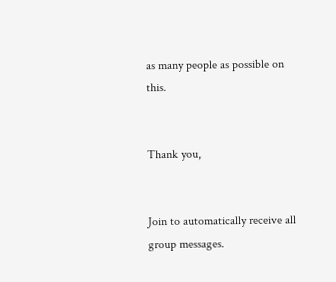as many people as possible on this.


Thank you,


Join to automatically receive all group messages.